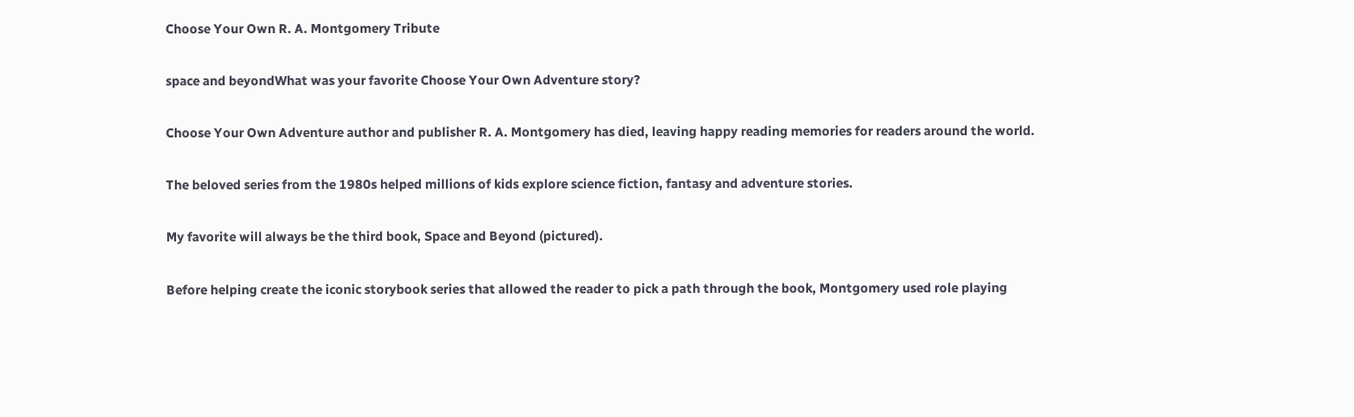Choose Your Own R. A. Montgomery Tribute

space and beyondWhat was your favorite Choose Your Own Adventure story?

Choose Your Own Adventure author and publisher R. A. Montgomery has died, leaving happy reading memories for readers around the world.

The beloved series from the 1980s helped millions of kids explore science fiction, fantasy and adventure stories.

My favorite will always be the third book, Space and Beyond (pictured).

Before helping create the iconic storybook series that allowed the reader to pick a path through the book, Montgomery used role playing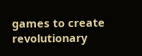games to create revolutionary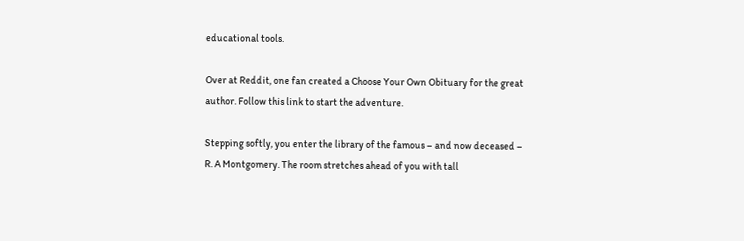educational tools.

Over at Reddit, one fan created a Choose Your Own Obituary for the great author. Follow this link to start the adventure.

Stepping softly, you enter the library of the famous – and now deceased – R. A Montgomery. The room stretches ahead of you with tall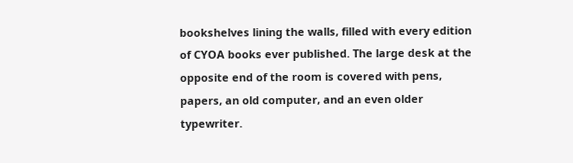bookshelves lining the walls, filled with every edition of CYOA books ever published. The large desk at the opposite end of the room is covered with pens, papers, an old computer, and an even older typewriter.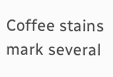Coffee stains mark several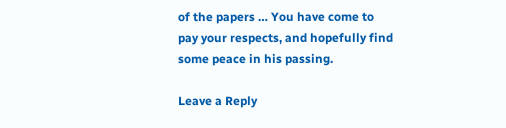of the papers … You have come to pay your respects, and hopefully find some peace in his passing.

Leave a Reply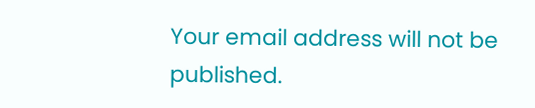Your email address will not be published.